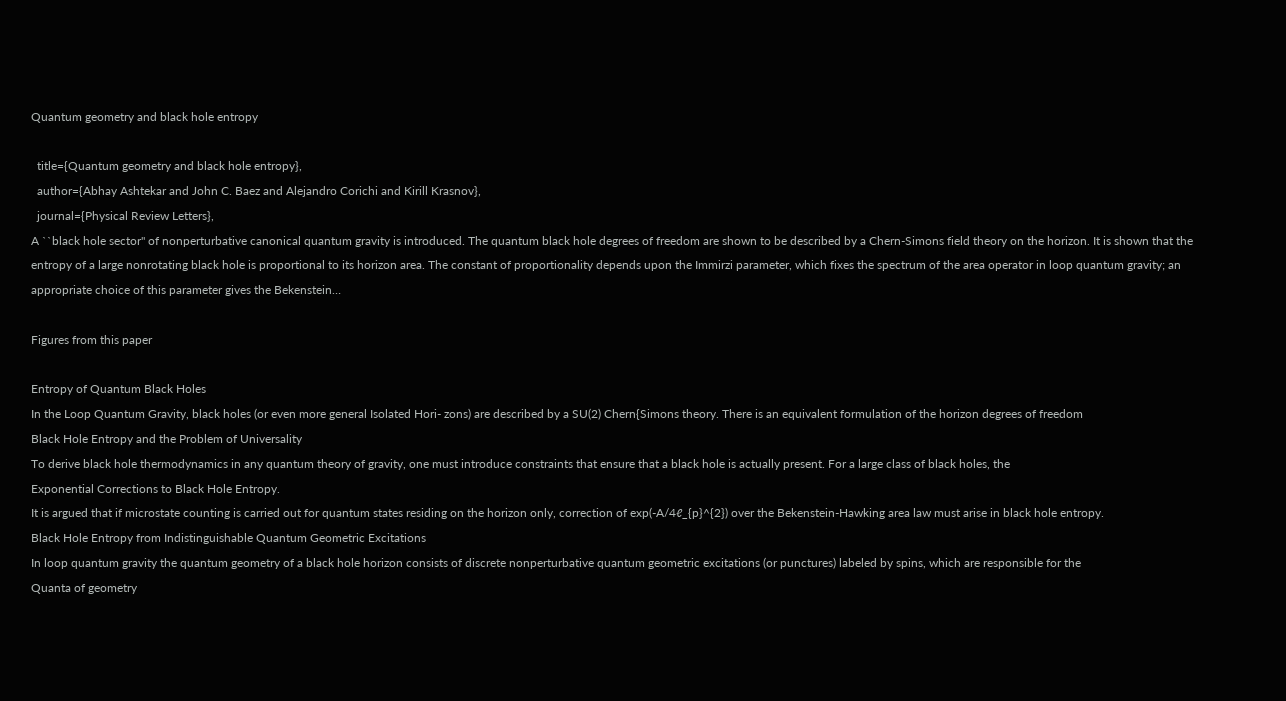Quantum geometry and black hole entropy

  title={Quantum geometry and black hole entropy},
  author={Abhay Ashtekar and John C. Baez and Alejandro Corichi and Kirill Krasnov},
  journal={Physical Review Letters},
A ``black hole sector'' of nonperturbative canonical quantum gravity is introduced. The quantum black hole degrees of freedom are shown to be described by a Chern-Simons field theory on the horizon. It is shown that the entropy of a large nonrotating black hole is proportional to its horizon area. The constant of proportionality depends upon the Immirzi parameter, which fixes the spectrum of the area operator in loop quantum gravity; an appropriate choice of this parameter gives the Bekenstein…

Figures from this paper

Entropy of Quantum Black Holes
In the Loop Quantum Gravity, black holes (or even more general Isolated Hori- zons) are described by a SU(2) Chern{Simons theory. There is an equivalent formulation of the horizon degrees of freedom
Black Hole Entropy and the Problem of Universality
To derive black hole thermodynamics in any quantum theory of gravity, one must introduce constraints that ensure that a black hole is actually present. For a large class of black holes, the
Exponential Corrections to Black Hole Entropy.
It is argued that if microstate counting is carried out for quantum states residing on the horizon only, correction of exp(-A/4ℓ_{p}^{2}) over the Bekenstein-Hawking area law must arise in black hole entropy.
Black Hole Entropy from Indistinguishable Quantum Geometric Excitations
In loop quantum gravity the quantum geometry of a black hole horizon consists of discrete nonperturbative quantum geometric excitations (or punctures) labeled by spins, which are responsible for the
Quanta of geometry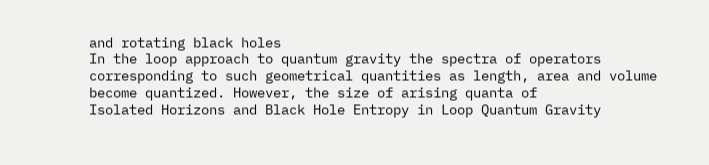and rotating black holes
In the loop approach to quantum gravity the spectra of operators corresponding to such geometrical quantities as length, area and volume become quantized. However, the size of arising quanta of
Isolated Horizons and Black Hole Entropy in Loop Quantum Gravity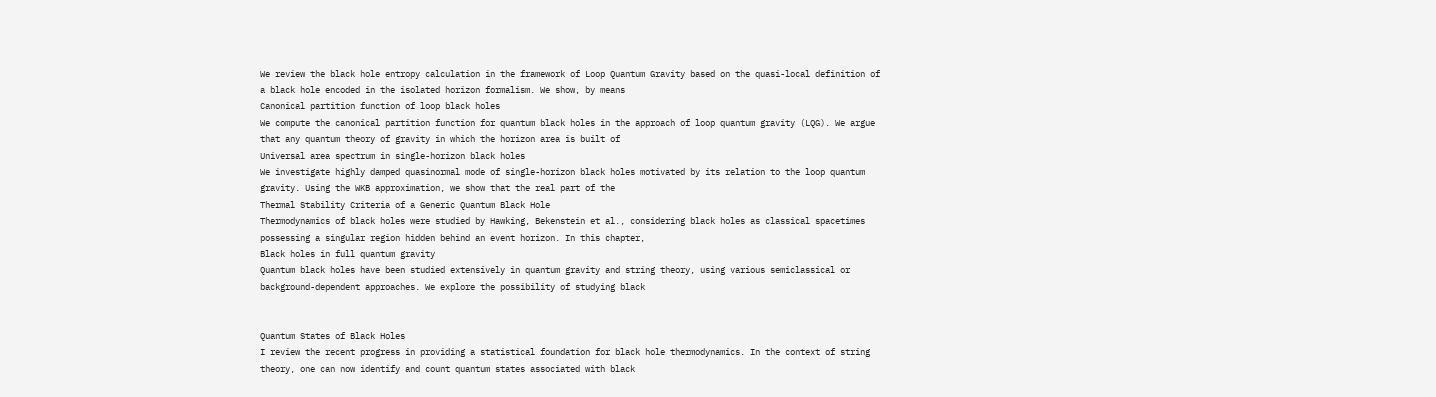We review the black hole entropy calculation in the framework of Loop Quantum Gravity based on the quasi-local definition of a black hole encoded in the isolated horizon formalism. We show, by means
Canonical partition function of loop black holes
We compute the canonical partition function for quantum black holes in the approach of loop quantum gravity (LQG). We argue that any quantum theory of gravity in which the horizon area is built of
Universal area spectrum in single-horizon black holes
We investigate highly damped quasinormal mode of single-horizon black holes motivated by its relation to the loop quantum gravity. Using the WKB approximation, we show that the real part of the
Thermal Stability Criteria of a Generic Quantum Black Hole
Thermodynamics of black holes were studied by Hawking, Bekenstein et al., considering black holes as classical spacetimes possessing a singular region hidden behind an event horizon. In this chapter,
Black holes in full quantum gravity
Quantum black holes have been studied extensively in quantum gravity and string theory, using various semiclassical or background-dependent approaches. We explore the possibility of studying black


Quantum States of Black Holes
I review the recent progress in providing a statistical foundation for black hole thermodynamics. In the context of string theory, one can now identify and count quantum states associated with black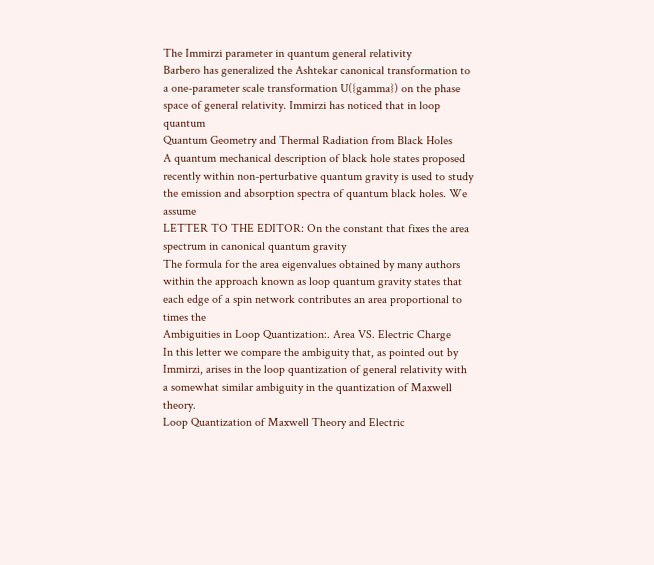The Immirzi parameter in quantum general relativity
Barbero has generalized the Ashtekar canonical transformation to a one-parameter scale transformation U({gamma}) on the phase space of general relativity. Immirzi has noticed that in loop quantum
Quantum Geometry and Thermal Radiation from Black Holes
A quantum mechanical description of black hole states proposed recently within non-perturbative quantum gravity is used to study the emission and absorption spectra of quantum black holes. We assume
LETTER TO THE EDITOR: On the constant that fixes the area spectrum in canonical quantum gravity
The formula for the area eigenvalues obtained by many authors within the approach known as loop quantum gravity states that each edge of a spin network contributes an area proportional to times the
Ambiguities in Loop Quantization:. Area VS. Electric Charge
In this letter we compare the ambiguity that, as pointed out by Immirzi, arises in the loop quantization of general relativity with a somewhat similar ambiguity in the quantization of Maxwell theory.
Loop Quantization of Maxwell Theory and Electric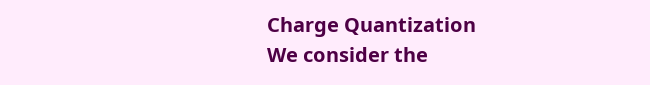Charge Quantization
We consider the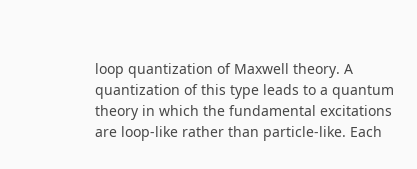loop quantization of Maxwell theory. A quantization of this type leads to a quantum theory in which the fundamental excitations are loop-like rather than particle-like. Each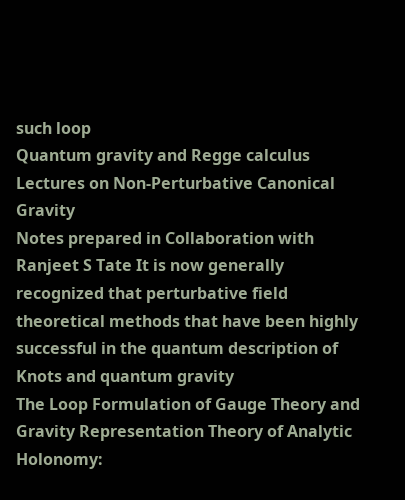such loop
Quantum gravity and Regge calculus
Lectures on Non-Perturbative Canonical Gravity
Notes prepared in Collaboration with Ranjeet S Tate It is now generally recognized that perturbative field theoretical methods that have been highly successful in the quantum description of
Knots and quantum gravity
The Loop Formulation of Gauge Theory and Gravity Representation Theory of Analytic Holonomy: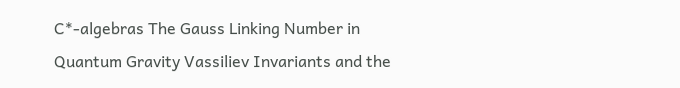C*-algebras The Gauss Linking Number in Quantum Gravity Vassiliev Invariants and the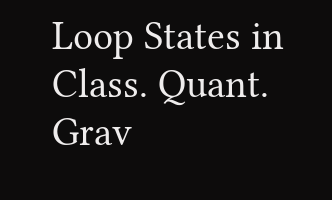Loop States in
Class. Quant. Grav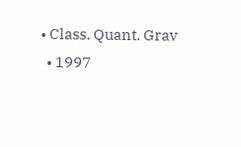• Class. Quant. Grav
  • 1997